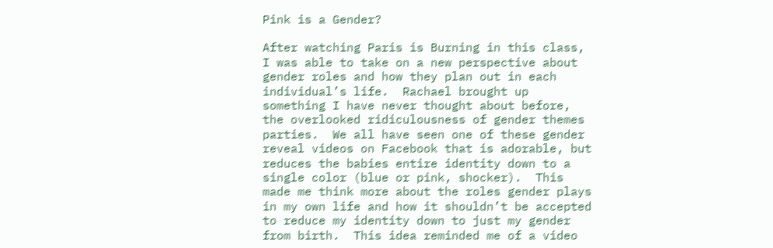Pink is a Gender?

After watching Paris is Burning in this class, I was able to take on a new perspective about gender roles and how they plan out in each individual’s life.  Rachael brought up something I have never thought about before, the overlooked ridiculousness of gender themes parties.  We all have seen one of these gender reveal videos on Facebook that is adorable, but reduces the babies entire identity down to a single color (blue or pink, shocker).  This made me think more about the roles gender plays in my own life and how it shouldn’t be accepted to reduce my identity down to just my gender from birth.  This idea reminded me of a video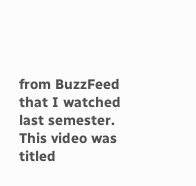from BuzzFeed that I watched last semester.  This video was titled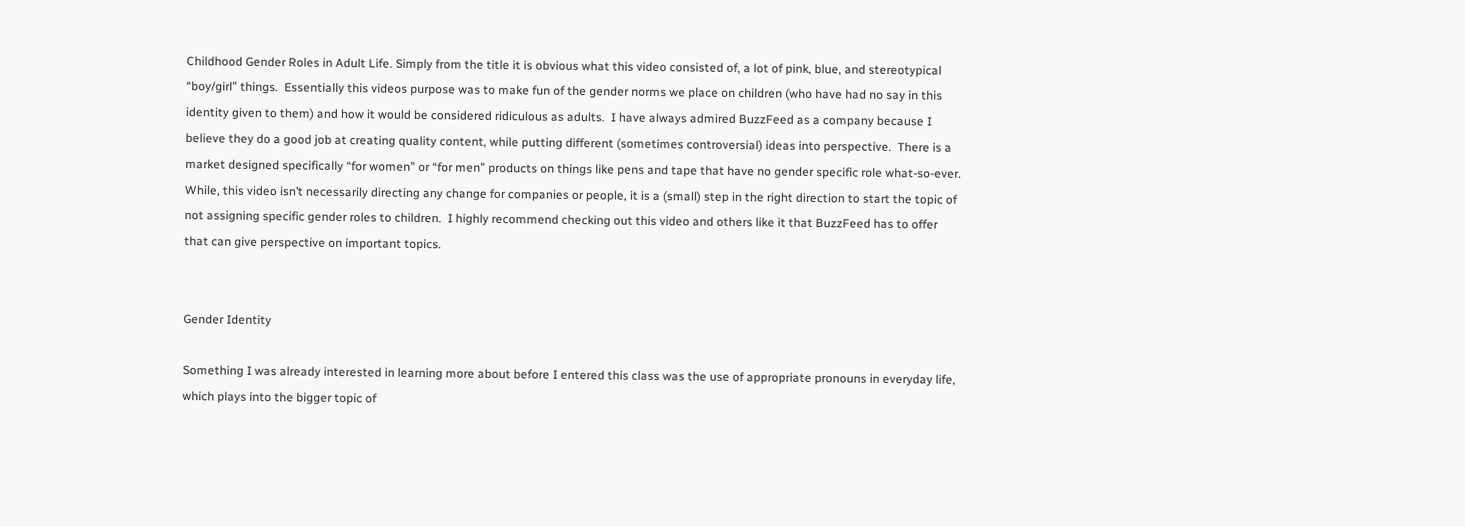Childhood Gender Roles in Adult Life. Simply from the title it is obvious what this video consisted of, a lot of pink, blue, and stereotypical “boy/girl” things.  Essentially this videos purpose was to make fun of the gender norms we place on children (who have had no say in this identity given to them) and how it would be considered ridiculous as adults.  I have always admired BuzzFeed as a company because I believe they do a good job at creating quality content, while putting different (sometimes controversial) ideas into perspective.  There is a market designed specifically “for women” or “for men” products on things like pens and tape that have no gender specific role what-so-ever.  While, this video isn’t necessarily directing any change for companies or people, it is a (small) step in the right direction to start the topic of not assigning specific gender roles to children.  I highly recommend checking out this video and others like it that BuzzFeed has to offer that can give perspective on important topics.


Gender Identity

Something I was already interested in learning more about before I entered this class was the use of appropriate pronouns in everyday life, which plays into the bigger topic of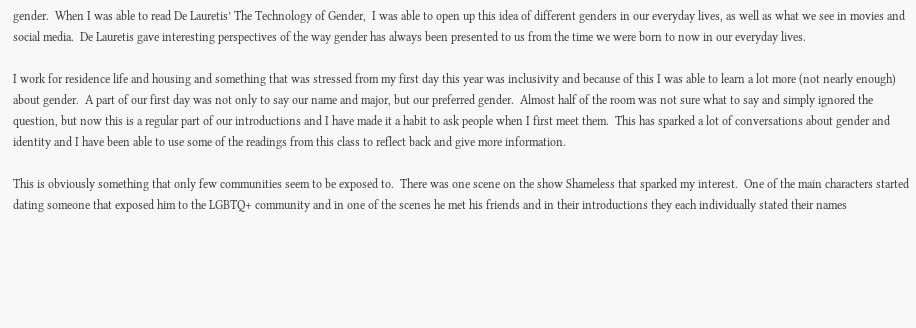gender.  When I was able to read De Lauretis’ The Technology of Gender,  I was able to open up this idea of different genders in our everyday lives, as well as what we see in movies and social media.  De Lauretis gave interesting perspectives of the way gender has always been presented to us from the time we were born to now in our everyday lives.

I work for residence life and housing and something that was stressed from my first day this year was inclusivity and because of this I was able to learn a lot more (not nearly enough) about gender.  A part of our first day was not only to say our name and major, but our preferred gender.  Almost half of the room was not sure what to say and simply ignored the question, but now this is a regular part of our introductions and I have made it a habit to ask people when I first meet them.  This has sparked a lot of conversations about gender and identity and I have been able to use some of the readings from this class to reflect back and give more information.

This is obviously something that only few communities seem to be exposed to.  There was one scene on the show Shameless that sparked my interest.  One of the main characters started dating someone that exposed him to the LGBTQ+ community and in one of the scenes he met his friends and in their introductions they each individually stated their names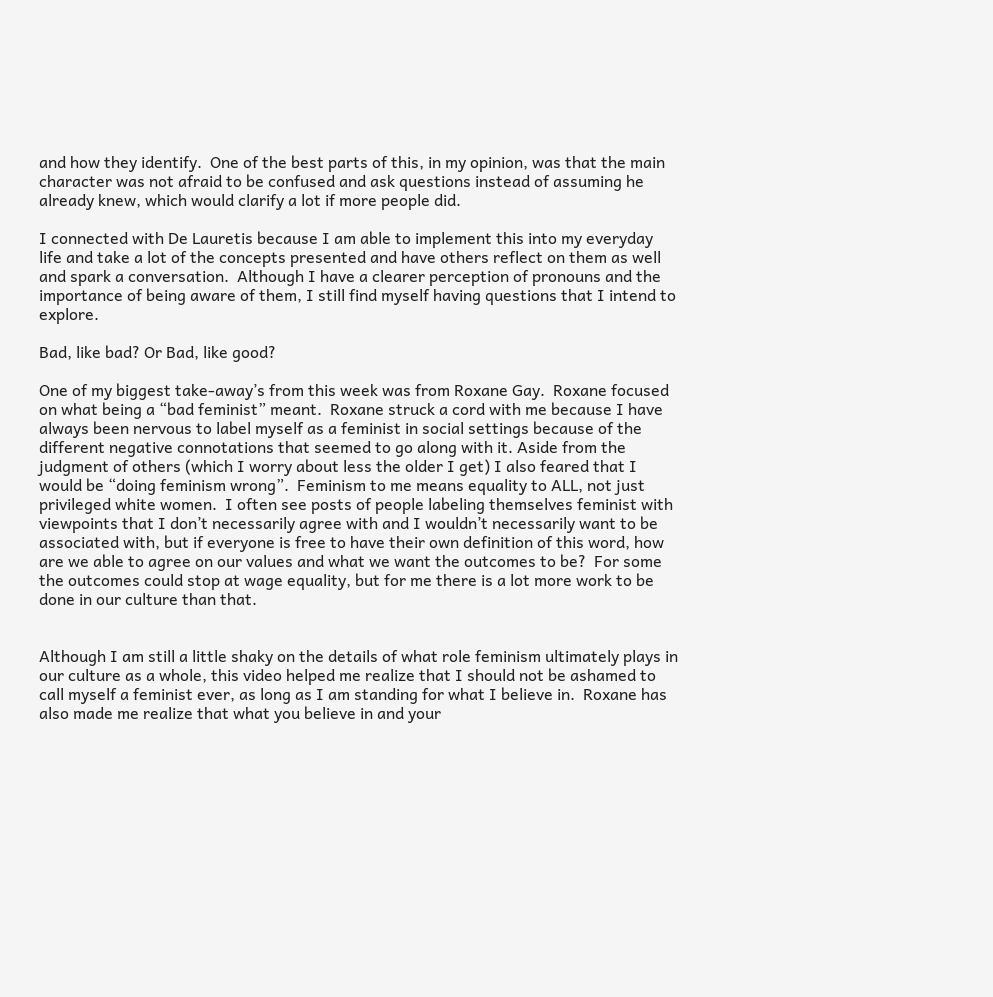and how they identify.  One of the best parts of this, in my opinion, was that the main character was not afraid to be confused and ask questions instead of assuming he already knew, which would clarify a lot if more people did.

I connected with De Lauretis because I am able to implement this into my everyday life and take a lot of the concepts presented and have others reflect on them as well and spark a conversation.  Although I have a clearer perception of pronouns and the importance of being aware of them, I still find myself having questions that I intend to explore.

Bad, like bad? Or Bad, like good?

One of my biggest take-away’s from this week was from Roxane Gay.  Roxane focused on what being a “bad feminist” meant.  Roxane struck a cord with me because I have always been nervous to label myself as a feminist in social settings because of the different negative connotations that seemed to go along with it. Aside from the judgment of others (which I worry about less the older I get) I also feared that I would be “doing feminism wrong”.  Feminism to me means equality to ALL, not just privileged white women.  I often see posts of people labeling themselves feminist with viewpoints that I don’t necessarily agree with and I wouldn’t necessarily want to be associated with, but if everyone is free to have their own definition of this word, how are we able to agree on our values and what we want the outcomes to be?  For some the outcomes could stop at wage equality, but for me there is a lot more work to be done in our culture than that.


Although I am still a little shaky on the details of what role feminism ultimately plays in our culture as a whole, this video helped me realize that I should not be ashamed to call myself a feminist ever, as long as I am standing for what I believe in.  Roxane has also made me realize that what you believe in and your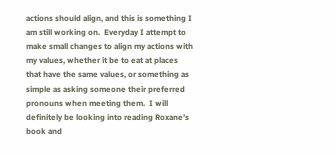actions should align, and this is something I am still working on.  Everyday I attempt to make small changes to align my actions with my values, whether it be to eat at places that have the same values, or something as simple as asking someone their preferred pronouns when meeting them.  I will definitely be looking into reading Roxane’s book and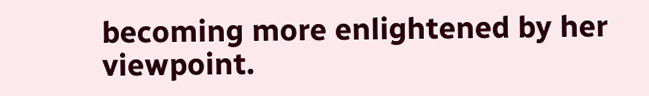becoming more enlightened by her viewpoint.